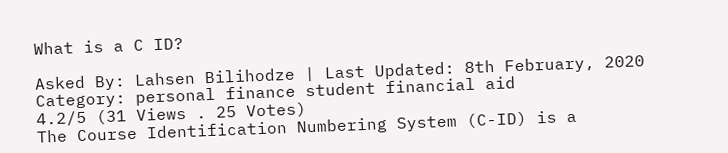What is a C ID?

Asked By: Lahsen Bilihodze | Last Updated: 8th February, 2020
Category: personal finance student financial aid
4.2/5 (31 Views . 25 Votes)
The Course Identification Numbering System (C-ID) is a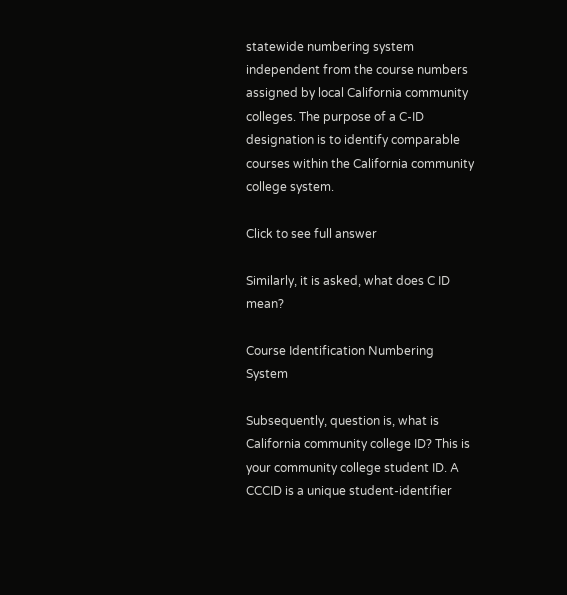statewide numbering system independent from the course numbers assigned by local California community colleges. The purpose of a C-ID designation is to identify comparable courses within the California community college system.

Click to see full answer

Similarly, it is asked, what does C ID mean?

Course Identification Numbering System

Subsequently, question is, what is California community college ID? This is your community college student ID. A CCCID is a unique student-identifier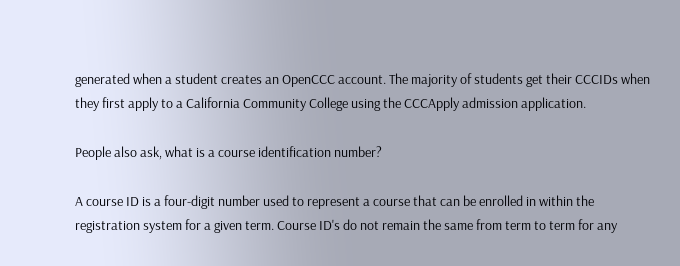generated when a student creates an OpenCCC account. The majority of students get their CCCIDs when they first apply to a California Community College using the CCCApply admission application.

People also ask, what is a course identification number?

A course ID is a four-digit number used to represent a course that can be enrolled in within the registration system for a given term. Course ID's do not remain the same from term to term for any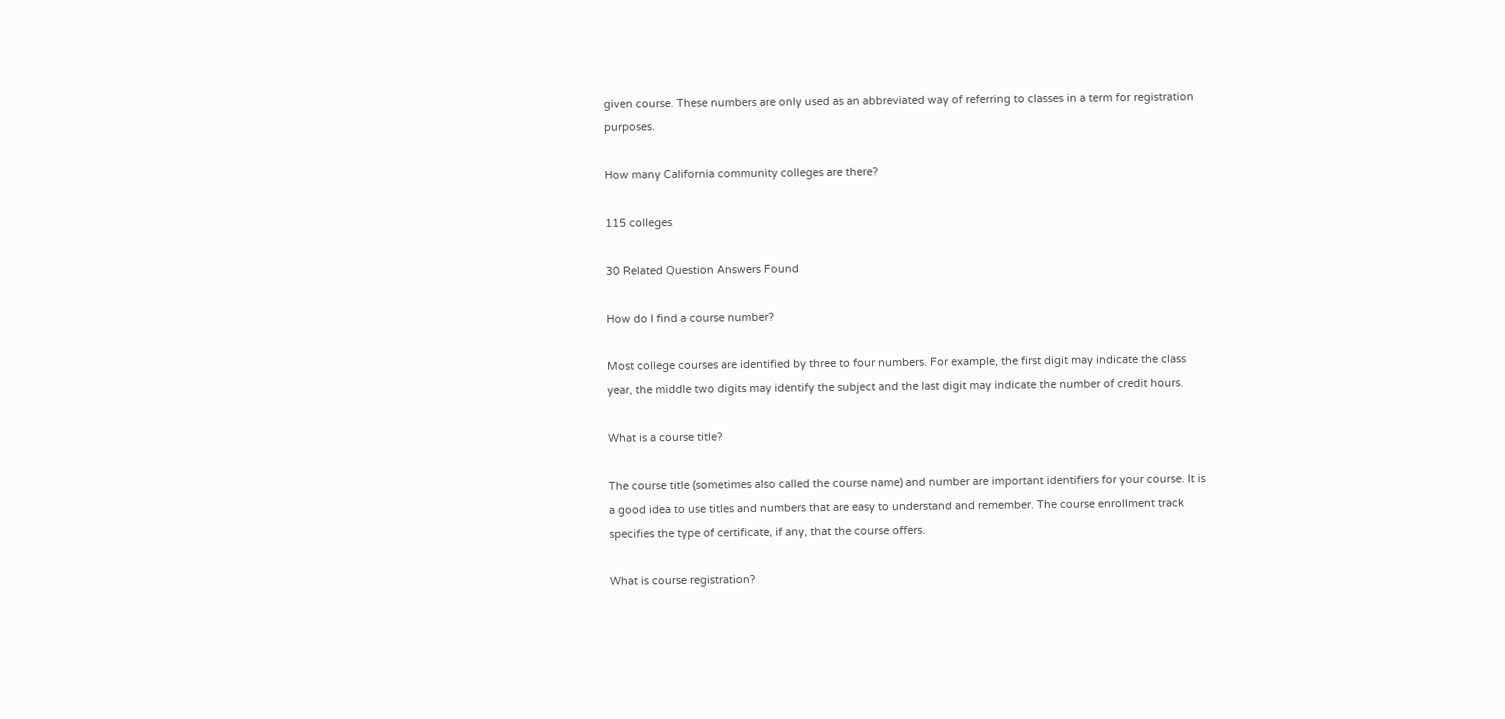given course. These numbers are only used as an abbreviated way of referring to classes in a term for registration purposes.

How many California community colleges are there?

115 colleges

30 Related Question Answers Found

How do I find a course number?

Most college courses are identified by three to four numbers. For example, the first digit may indicate the class year, the middle two digits may identify the subject and the last digit may indicate the number of credit hours.

What is a course title?

The course title (sometimes also called the course name) and number are important identifiers for your course. It is a good idea to use titles and numbers that are easy to understand and remember. The course enrollment track specifies the type of certificate, if any, that the course offers.

What is course registration?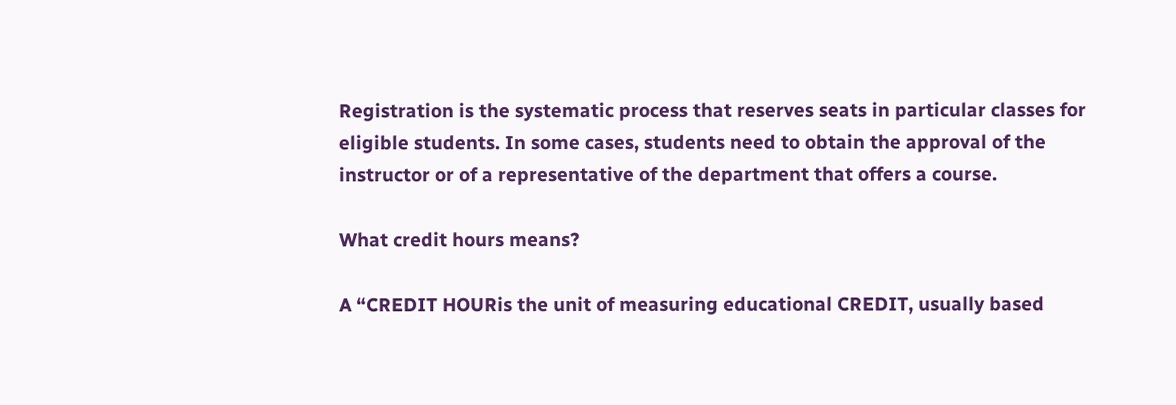Registration is the systematic process that reserves seats in particular classes for eligible students. In some cases, students need to obtain the approval of the instructor or of a representative of the department that offers a course.

What credit hours means?

A “CREDIT HOURis the unit of measuring educational CREDIT, usually based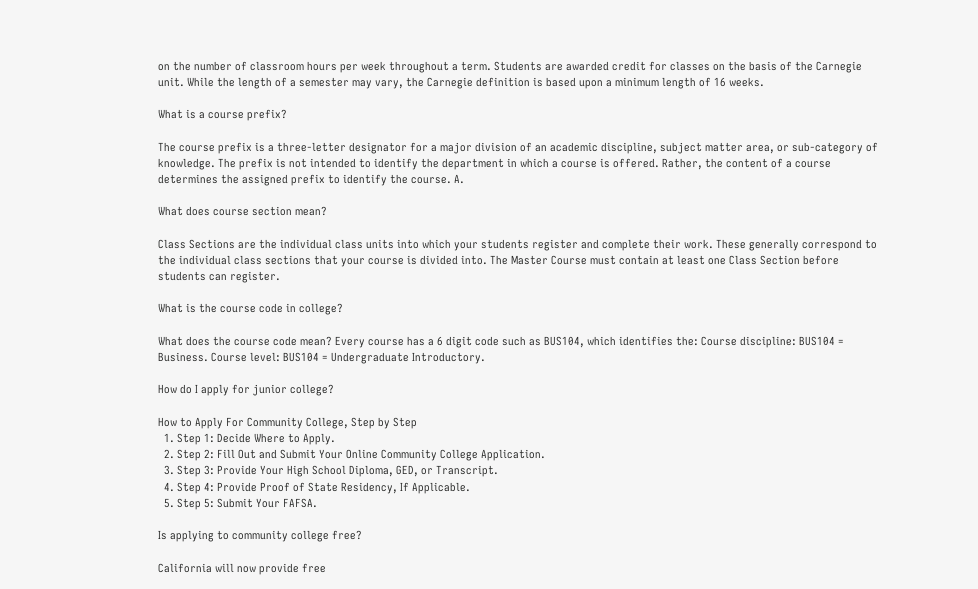on the number of classroom hours per week throughout a term. Students are awarded credit for classes on the basis of the Carnegie unit. While the length of a semester may vary, the Carnegie definition is based upon a minimum length of 16 weeks.

What is a course prefix?

The course prefix is a three-letter designator for a major division of an academic discipline, subject matter area, or sub-category of knowledge. The prefix is not intended to identify the department in which a course is offered. Rather, the content of a course determines the assigned prefix to identify the course. A.

What does course section mean?

Class Sections are the individual class units into which your students register and complete their work. These generally correspond to the individual class sections that your course is divided into. The Master Course must contain at least one Class Section before students can register.

What is the course code in college?

What does the course code mean? Every course has a 6 digit code such as BUS104, which identifies the: Course discipline: BUS104 = Business. Course level: BUS104 = Undergraduate Introductory.

How do I apply for junior college?

How to Apply For Community College, Step by Step
  1. Step 1: Decide Where to Apply.
  2. Step 2: Fill Out and Submit Your Online Community College Application.
  3. Step 3: Provide Your High School Diploma, GED, or Transcript.
  4. Step 4: Provide Proof of State Residency, If Applicable.
  5. Step 5: Submit Your FAFSA.

Is applying to community college free?

California will now provide free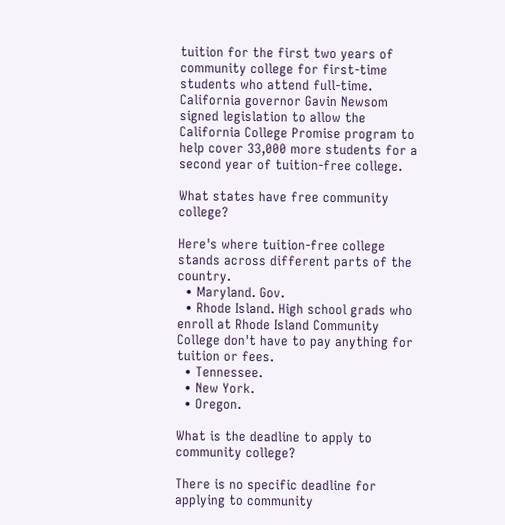tuition for the first two years of community college for first-time students who attend full-time. California governor Gavin Newsom signed legislation to allow the California College Promise program to help cover 33,000 more students for a second year of tuition-free college.

What states have free community college?

Here's where tuition-free college stands across different parts of the country.
  • Maryland. Gov.
  • Rhode Island. High school grads who enroll at Rhode Island Community College don't have to pay anything for tuition or fees.
  • Tennessee.
  • New York.
  • Oregon.

What is the deadline to apply to community college?

There is no specific deadline for applying to community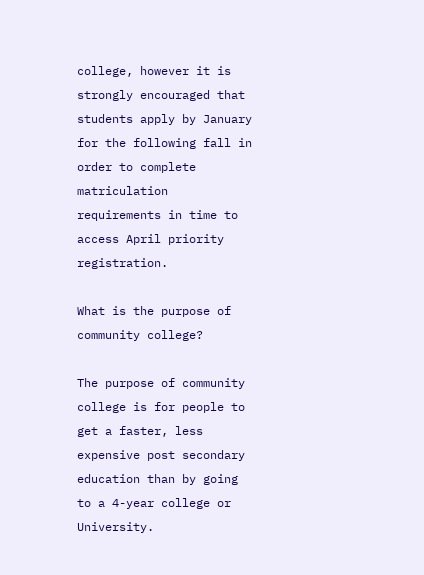college, however it is strongly encouraged that students apply by January for the following fall in order to complete matriculation requirements in time to access April priority registration.

What is the purpose of community college?

The purpose of community college is for people to get a faster, less expensive post secondary education than by going to a 4-year college or University.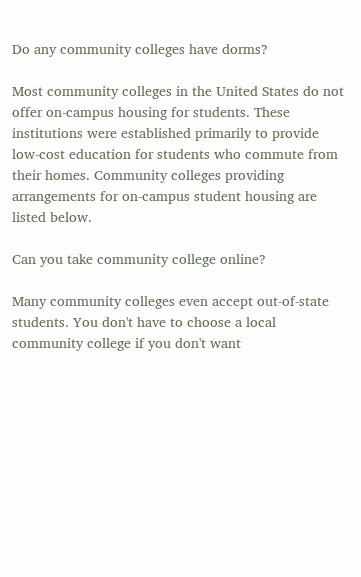Do any community colleges have dorms?

Most community colleges in the United States do not offer on-campus housing for students. These institutions were established primarily to provide low-cost education for students who commute from their homes. Community colleges providing arrangements for on-campus student housing are listed below.

Can you take community college online?

Many community colleges even accept out-of-state students. You don't have to choose a local community college if you don't want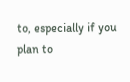to, especially if you plan to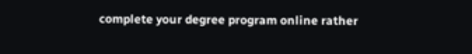complete your degree program online rather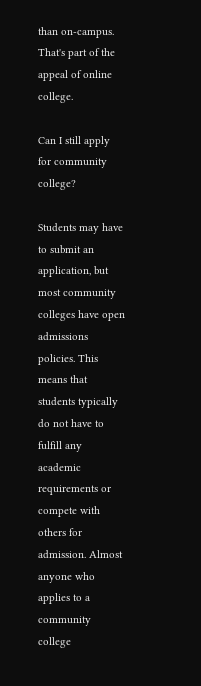than on-campus. That's part of the appeal of online college.

Can I still apply for community college?

Students may have to submit an application, but most community colleges have open admissions policies. This means that students typically do not have to fulfill any academic requirements or compete with others for admission. Almost anyone who applies to a community college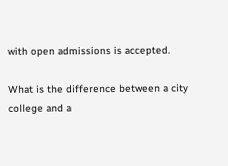with open admissions is accepted.

What is the difference between a city college and a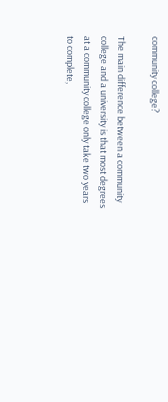community college?

The main difference between a community college and a university is that most degrees at a community college only take two years to complete,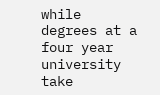while degrees at a four year university take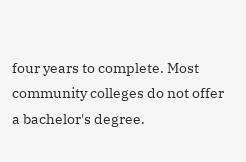four years to complete. Most community colleges do not offer a bachelor's degree.